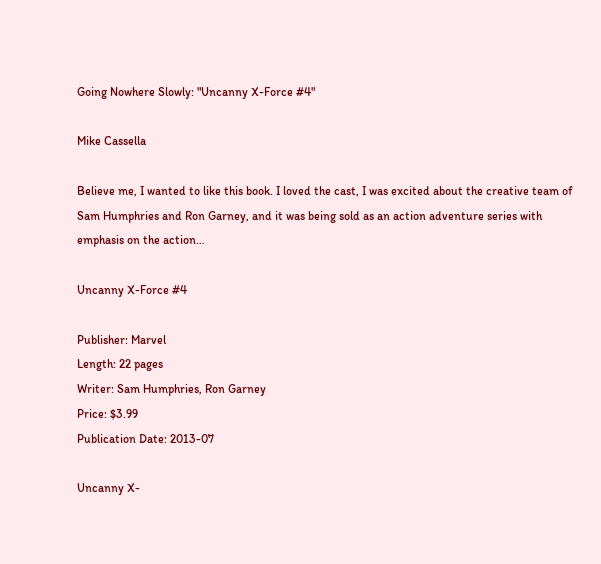Going Nowhere Slowly: "Uncanny X-Force #4"

Mike Cassella

Believe me, I wanted to like this book. I loved the cast, I was excited about the creative team of Sam Humphries and Ron Garney, and it was being sold as an action adventure series with emphasis on the action…

Uncanny X-Force #4

Publisher: Marvel
Length: 22 pages
Writer: Sam Humphries, Ron Garney
Price: $3.99
Publication Date: 2013-07

Uncanny X-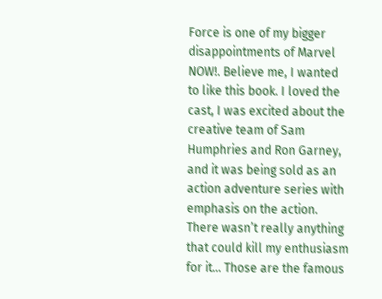Force is one of my bigger disappointments of Marvel NOW!. Believe me, I wanted to like this book. I loved the cast, I was excited about the creative team of Sam Humphries and Ron Garney, and it was being sold as an action adventure series with emphasis on the action. There wasn’t really anything that could kill my enthusiasm for it… Those are the famous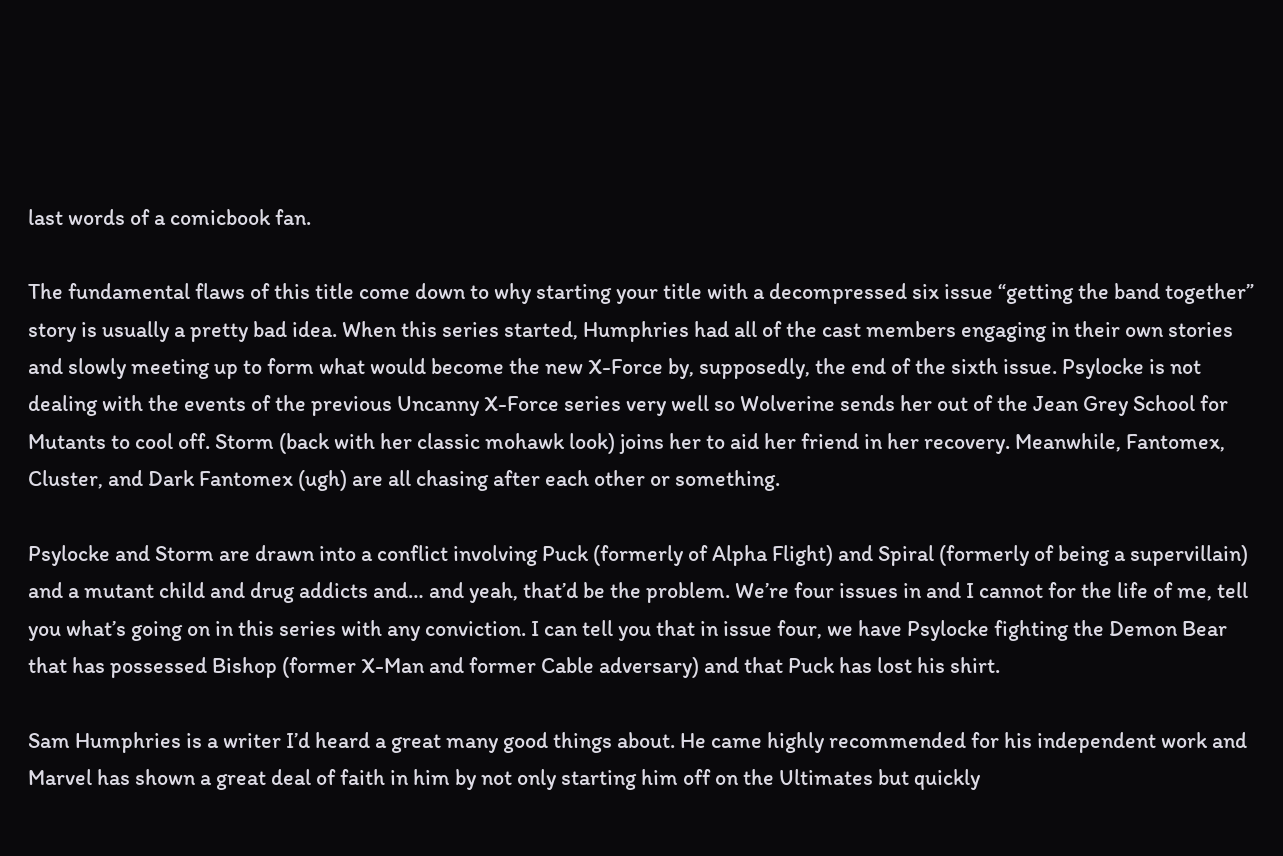last words of a comicbook fan.

The fundamental flaws of this title come down to why starting your title with a decompressed six issue “getting the band together” story is usually a pretty bad idea. When this series started, Humphries had all of the cast members engaging in their own stories and slowly meeting up to form what would become the new X-Force by, supposedly, the end of the sixth issue. Psylocke is not dealing with the events of the previous Uncanny X-Force series very well so Wolverine sends her out of the Jean Grey School for Mutants to cool off. Storm (back with her classic mohawk look) joins her to aid her friend in her recovery. Meanwhile, Fantomex, Cluster, and Dark Fantomex (ugh) are all chasing after each other or something.

Psylocke and Storm are drawn into a conflict involving Puck (formerly of Alpha Flight) and Spiral (formerly of being a supervillain) and a mutant child and drug addicts and… and yeah, that’d be the problem. We’re four issues in and I cannot for the life of me, tell you what’s going on in this series with any conviction. I can tell you that in issue four, we have Psylocke fighting the Demon Bear that has possessed Bishop (former X-Man and former Cable adversary) and that Puck has lost his shirt.

Sam Humphries is a writer I’d heard a great many good things about. He came highly recommended for his independent work and Marvel has shown a great deal of faith in him by not only starting him off on the Ultimates but quickly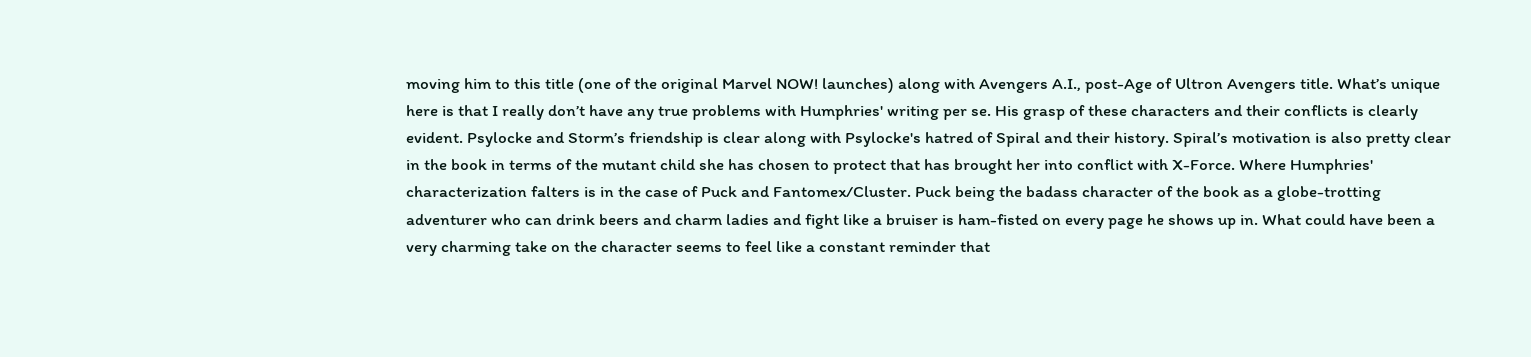moving him to this title (one of the original Marvel NOW! launches) along with Avengers A.I., post-Age of Ultron Avengers title. What’s unique here is that I really don’t have any true problems with Humphries' writing per se. His grasp of these characters and their conflicts is clearly evident. Psylocke and Storm’s friendship is clear along with Psylocke's hatred of Spiral and their history. Spiral’s motivation is also pretty clear in the book in terms of the mutant child she has chosen to protect that has brought her into conflict with X-Force. Where Humphries' characterization falters is in the case of Puck and Fantomex/Cluster. Puck being the badass character of the book as a globe-trotting adventurer who can drink beers and charm ladies and fight like a bruiser is ham-fisted on every page he shows up in. What could have been a very charming take on the character seems to feel like a constant reminder that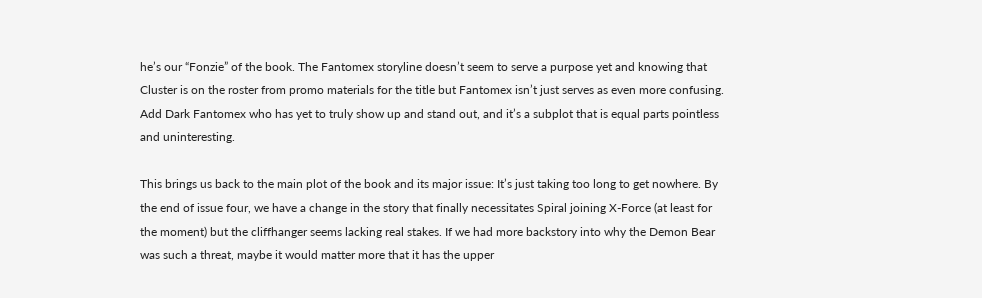he’s our “Fonzie” of the book. The Fantomex storyline doesn’t seem to serve a purpose yet and knowing that Cluster is on the roster from promo materials for the title but Fantomex isn’t just serves as even more confusing. Add Dark Fantomex who has yet to truly show up and stand out, and it’s a subplot that is equal parts pointless and uninteresting.

This brings us back to the main plot of the book and its major issue: It’s just taking too long to get nowhere. By the end of issue four, we have a change in the story that finally necessitates Spiral joining X-Force (at least for the moment) but the cliffhanger seems lacking real stakes. If we had more backstory into why the Demon Bear was such a threat, maybe it would matter more that it has the upper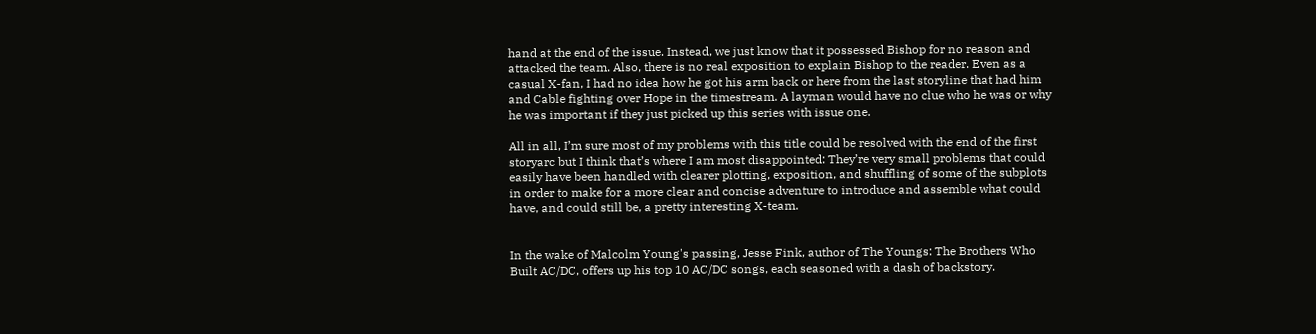hand at the end of the issue. Instead, we just know that it possessed Bishop for no reason and attacked the team. Also, there is no real exposition to explain Bishop to the reader. Even as a casual X-fan, I had no idea how he got his arm back or here from the last storyline that had him and Cable fighting over Hope in the timestream. A layman would have no clue who he was or why he was important if they just picked up this series with issue one.

All in all, I’m sure most of my problems with this title could be resolved with the end of the first storyarc but I think that’s where I am most disappointed: They’re very small problems that could easily have been handled with clearer plotting, exposition, and shuffling of some of the subplots in order to make for a more clear and concise adventure to introduce and assemble what could have, and could still be, a pretty interesting X-team.


In the wake of Malcolm Young's passing, Jesse Fink, author of The Youngs: The Brothers Who Built AC/DC, offers up his top 10 AC/DC songs, each seasoned with a dash of backstory.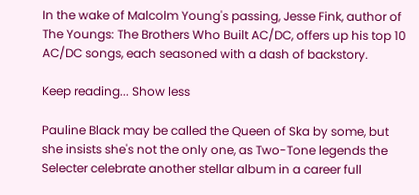In the wake of Malcolm Young's passing, Jesse Fink, author of The Youngs: The Brothers Who Built AC/DC, offers up his top 10 AC/DC songs, each seasoned with a dash of backstory.

Keep reading... Show less

Pauline Black may be called the Queen of Ska by some, but she insists she's not the only one, as Two-Tone legends the Selecter celebrate another stellar album in a career full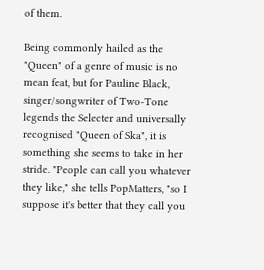of them.

Being commonly hailed as the "Queen" of a genre of music is no mean feat, but for Pauline Black, singer/songwriter of Two-Tone legends the Selecter and universally recognised "Queen of Ska", it is something she seems to take in her stride. "People can call you whatever they like," she tells PopMatters, "so I suppose it's better that they call you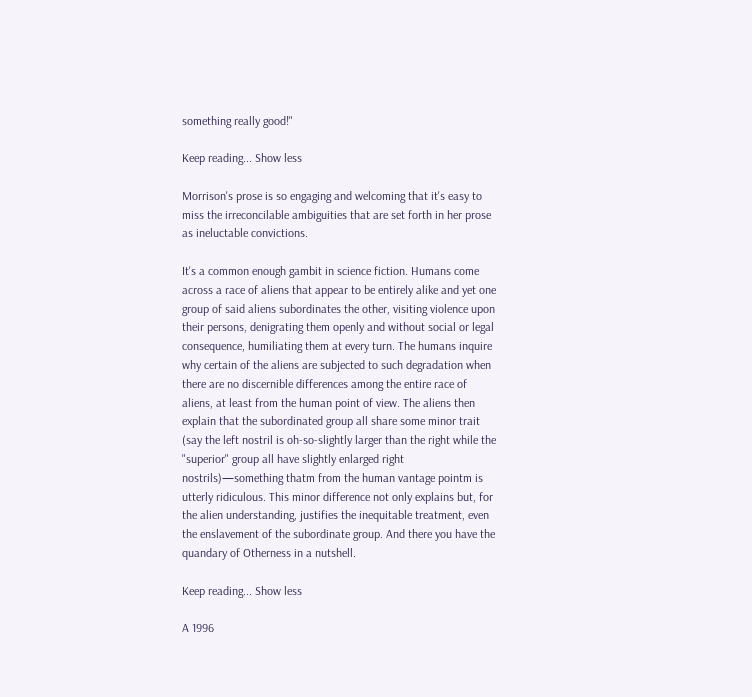something really good!"

Keep reading... Show less

Morrison's prose is so engaging and welcoming that it's easy to miss the irreconcilable ambiguities that are set forth in her prose as ineluctable convictions.

It's a common enough gambit in science fiction. Humans come across a race of aliens that appear to be entirely alike and yet one group of said aliens subordinates the other, visiting violence upon their persons, denigrating them openly and without social or legal consequence, humiliating them at every turn. The humans inquire why certain of the aliens are subjected to such degradation when there are no discernible differences among the entire race of aliens, at least from the human point of view. The aliens then explain that the subordinated group all share some minor trait (say the left nostril is oh-so-slightly larger than the right while the "superior" group all have slightly enlarged right nostrils)—something thatm from the human vantage pointm is utterly ridiculous. This minor difference not only explains but, for the alien understanding, justifies the inequitable treatment, even the enslavement of the subordinate group. And there you have the quandary of Otherness in a nutshell.

Keep reading... Show less

A 1996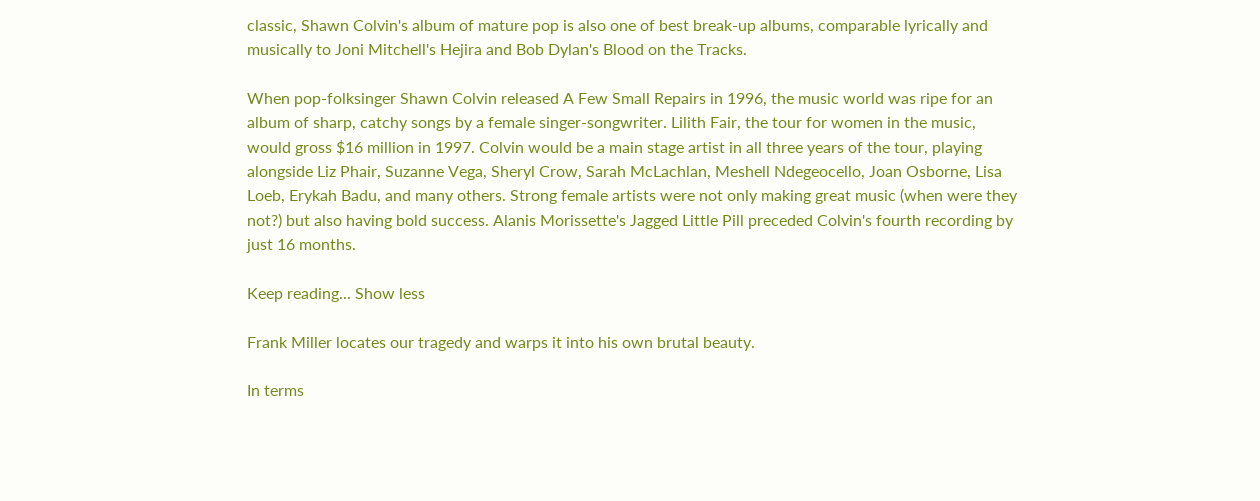classic, Shawn Colvin's album of mature pop is also one of best break-up albums, comparable lyrically and musically to Joni Mitchell's Hejira and Bob Dylan's Blood on the Tracks.

When pop-folksinger Shawn Colvin released A Few Small Repairs in 1996, the music world was ripe for an album of sharp, catchy songs by a female singer-songwriter. Lilith Fair, the tour for women in the music, would gross $16 million in 1997. Colvin would be a main stage artist in all three years of the tour, playing alongside Liz Phair, Suzanne Vega, Sheryl Crow, Sarah McLachlan, Meshell Ndegeocello, Joan Osborne, Lisa Loeb, Erykah Badu, and many others. Strong female artists were not only making great music (when were they not?) but also having bold success. Alanis Morissette's Jagged Little Pill preceded Colvin's fourth recording by just 16 months.

Keep reading... Show less

Frank Miller locates our tragedy and warps it into his own brutal beauty.

In terms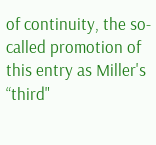of continuity, the so-called promotion of this entry as Miller's “third"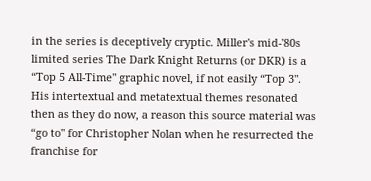in the series is deceptively cryptic. Miller's mid-'80s limited series The Dark Knight Returns (or DKR) is a “Top 5 All-Time" graphic novel, if not easily “Top 3". His intertextual and metatextual themes resonated then as they do now, a reason this source material was “go to" for Christopher Nolan when he resurrected the franchise for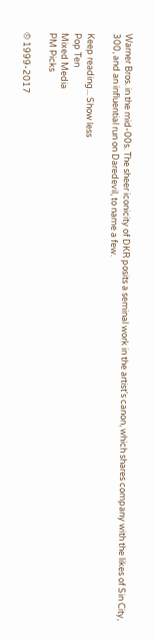Warner Bros. in the mid-00s. The sheer iconicity of DKR posits a seminal work in the artist's canon, which shares company with the likes of Sin City, 300, and an influential run on Daredevil, to name a few.

Keep reading... Show less
Pop Ten
Mixed Media
PM Picks

© 1999-2017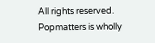All rights reserved.
Popmatters is wholly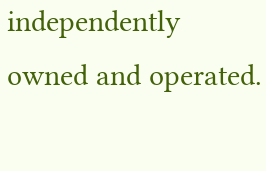independently owned and operated.